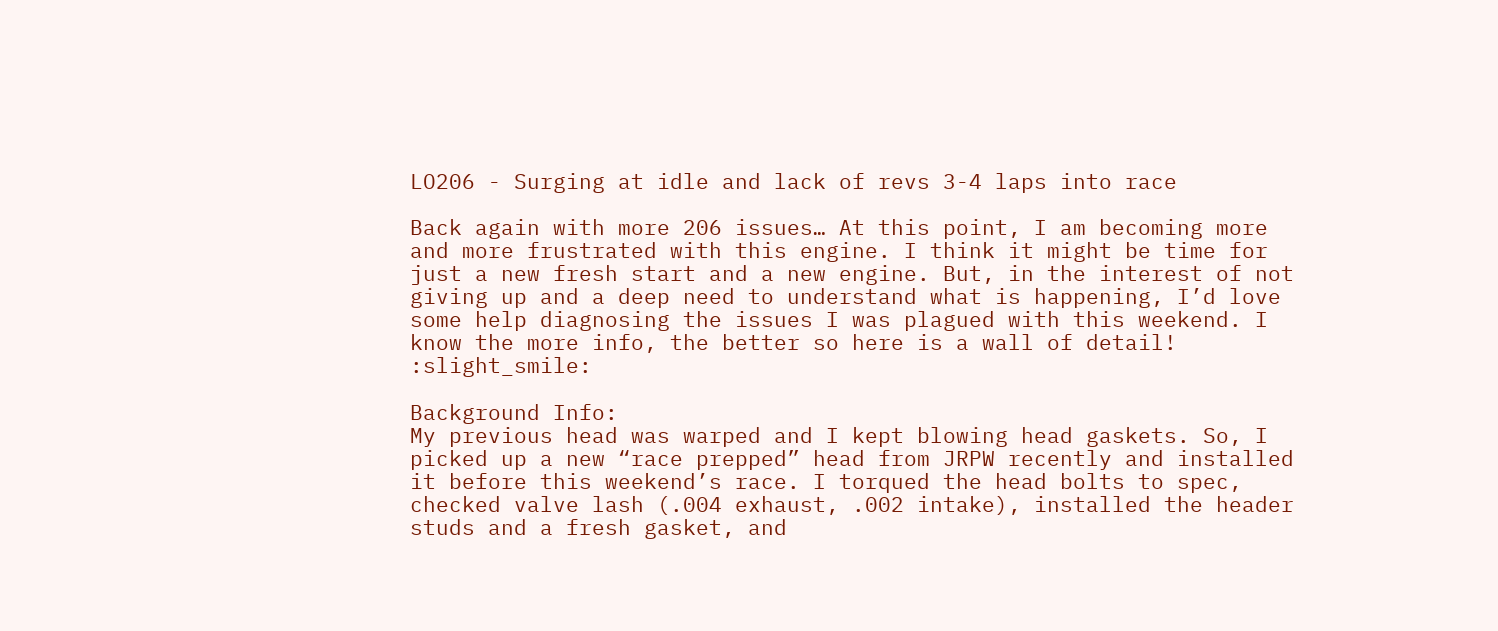LO206 - Surging at idle and lack of revs 3-4 laps into race

Back again with more 206 issues… At this point, I am becoming more and more frustrated with this engine. I think it might be time for just a new fresh start and a new engine. But, in the interest of not giving up and a deep need to understand what is happening, I’d love some help diagnosing the issues I was plagued with this weekend. I know the more info, the better so here is a wall of detail! :slight_smile:

Background Info:
My previous head was warped and I kept blowing head gaskets. So, I picked up a new “race prepped” head from JRPW recently and installed it before this weekend’s race. I torqued the head bolts to spec, checked valve lash (.004 exhaust, .002 intake), installed the header studs and a fresh gasket, and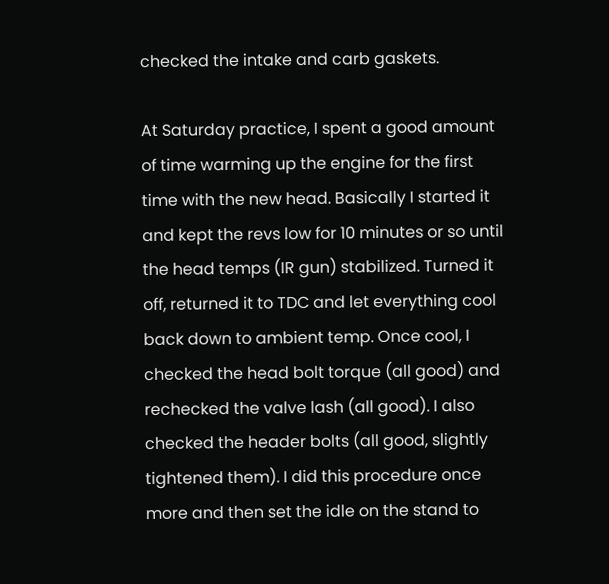checked the intake and carb gaskets.

At Saturday practice, I spent a good amount of time warming up the engine for the first time with the new head. Basically I started it and kept the revs low for 10 minutes or so until the head temps (IR gun) stabilized. Turned it off, returned it to TDC and let everything cool back down to ambient temp. Once cool, I checked the head bolt torque (all good) and rechecked the valve lash (all good). I also checked the header bolts (all good, slightly tightened them). I did this procedure once more and then set the idle on the stand to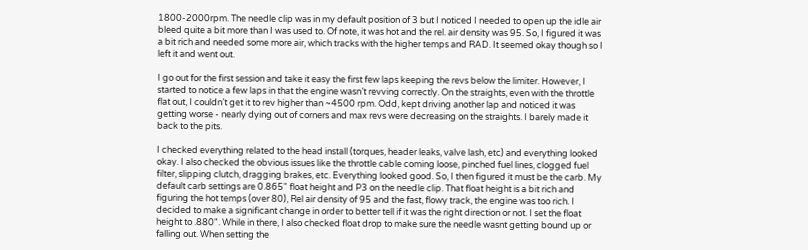1800-2000rpm. The needle clip was in my default position of 3 but I noticed I needed to open up the idle air bleed quite a bit more than I was used to. Of note, it was hot and the rel. air density was 95. So, I figured it was a bit rich and needed some more air, which tracks with the higher temps and RAD. It seemed okay though so I left it and went out.

I go out for the first session and take it easy the first few laps keeping the revs below the limiter. However, I started to notice a few laps in that the engine wasn’t revving correctly. On the straights, even with the throttle flat out, I couldn’t get it to rev higher than ~4500 rpm. Odd, kept driving another lap and noticed it was getting worse - nearly dying out of corners and max revs were decreasing on the straights. I barely made it back to the pits.

I checked everything related to the head install (torques, header leaks, valve lash, etc) and everything looked okay. I also checked the obvious issues like the throttle cable coming loose, pinched fuel lines, clogged fuel filter, slipping clutch, dragging brakes, etc. Everything looked good. So, I then figured it must be the carb. My default carb settings are 0.865" float height and P3 on the needle clip. That float height is a bit rich and figuring the hot temps (over 80), Rel air density of 95 and the fast, flowy track, the engine was too rich. I decided to make a significant change in order to better tell if it was the right direction or not. I set the float height to .880". While in there, I also checked float drop to make sure the needle wasnt getting bound up or falling out. When setting the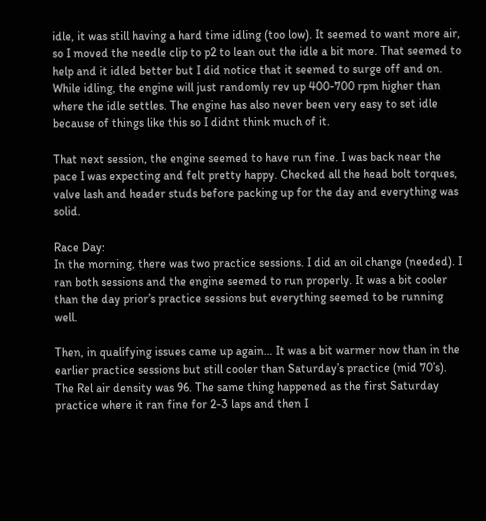idle, it was still having a hard time idling (too low). It seemed to want more air, so I moved the needle clip to p2 to lean out the idle a bit more. That seemed to help and it idled better but I did notice that it seemed to surge off and on. While idling, the engine will just randomly rev up 400-700 rpm higher than where the idle settles. The engine has also never been very easy to set idle because of things like this so I didnt think much of it.

That next session, the engine seemed to have run fine. I was back near the pace I was expecting and felt pretty happy. Checked all the head bolt torques, valve lash and header studs before packing up for the day and everything was solid.

Race Day:
In the morning, there was two practice sessions. I did an oil change (needed). I ran both sessions and the engine seemed to run properly. It was a bit cooler than the day prior’s practice sessions but everything seemed to be running well.

Then, in qualifying issues came up again… It was a bit warmer now than in the earlier practice sessions but still cooler than Saturday’s practice (mid 70’s). The Rel air density was 96. The same thing happened as the first Saturday practice where it ran fine for 2-3 laps and then I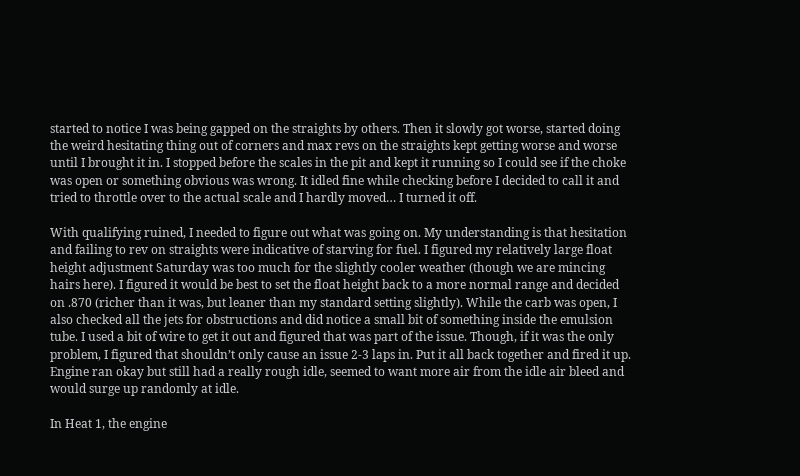started to notice I was being gapped on the straights by others. Then it slowly got worse, started doing the weird hesitating thing out of corners and max revs on the straights kept getting worse and worse until I brought it in. I stopped before the scales in the pit and kept it running so I could see if the choke was open or something obvious was wrong. It idled fine while checking before I decided to call it and tried to throttle over to the actual scale and I hardly moved… I turned it off.

With qualifying ruined, I needed to figure out what was going on. My understanding is that hesitation and failing to rev on straights were indicative of starving for fuel. I figured my relatively large float height adjustment Saturday was too much for the slightly cooler weather (though we are mincing hairs here). I figured it would be best to set the float height back to a more normal range and decided on .870 (richer than it was, but leaner than my standard setting slightly). While the carb was open, I also checked all the jets for obstructions and did notice a small bit of something inside the emulsion tube. I used a bit of wire to get it out and figured that was part of the issue. Though, if it was the only problem, I figured that shouldn’t only cause an issue 2-3 laps in. Put it all back together and fired it up. Engine ran okay but still had a really rough idle, seemed to want more air from the idle air bleed and would surge up randomly at idle.

In Heat 1, the engine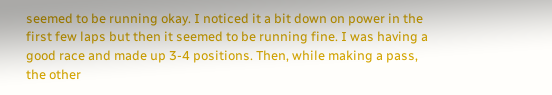seemed to be running okay. I noticed it a bit down on power in the first few laps but then it seemed to be running fine. I was having a good race and made up 3-4 positions. Then, while making a pass, the other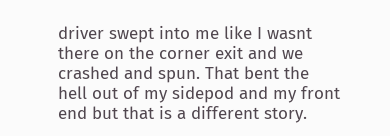driver swept into me like I wasnt there on the corner exit and we crashed and spun. That bent the hell out of my sidepod and my front end but that is a different story.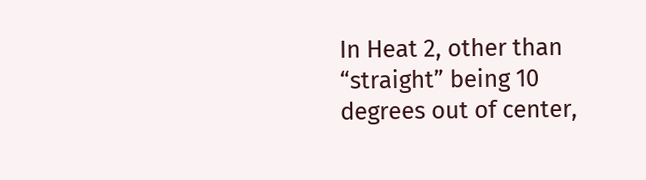In Heat 2, other than “straight” being 10 degrees out of center,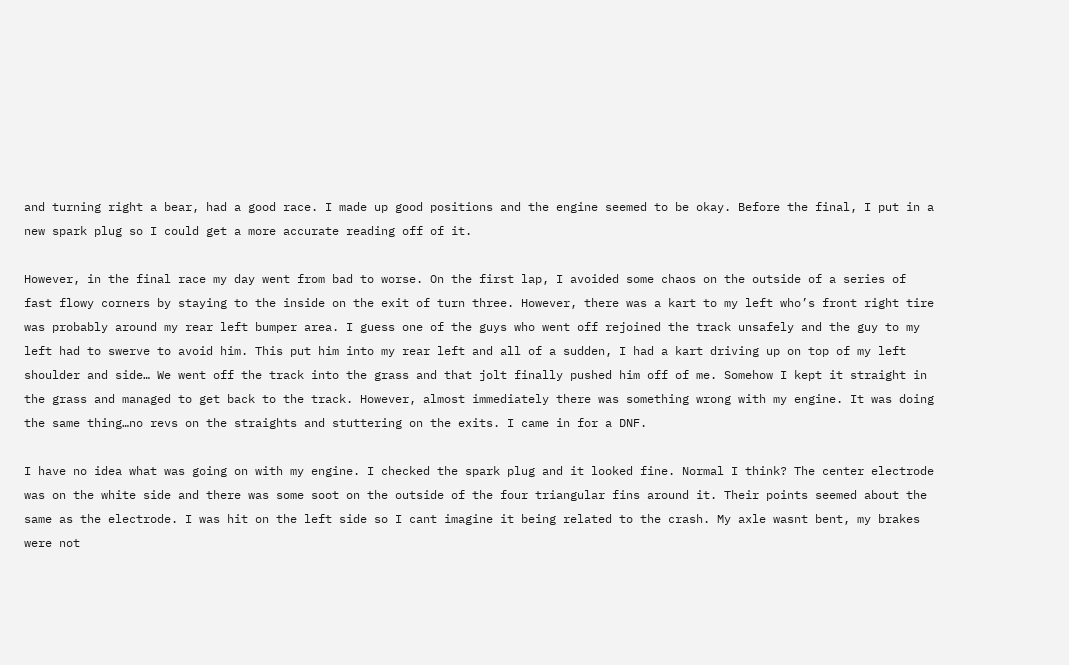and turning right a bear, had a good race. I made up good positions and the engine seemed to be okay. Before the final, I put in a new spark plug so I could get a more accurate reading off of it.

However, in the final race my day went from bad to worse. On the first lap, I avoided some chaos on the outside of a series of fast flowy corners by staying to the inside on the exit of turn three. However, there was a kart to my left who’s front right tire was probably around my rear left bumper area. I guess one of the guys who went off rejoined the track unsafely and the guy to my left had to swerve to avoid him. This put him into my rear left and all of a sudden, I had a kart driving up on top of my left shoulder and side… We went off the track into the grass and that jolt finally pushed him off of me. Somehow I kept it straight in the grass and managed to get back to the track. However, almost immediately there was something wrong with my engine. It was doing the same thing…no revs on the straights and stuttering on the exits. I came in for a DNF.

I have no idea what was going on with my engine. I checked the spark plug and it looked fine. Normal I think? The center electrode was on the white side and there was some soot on the outside of the four triangular fins around it. Their points seemed about the same as the electrode. I was hit on the left side so I cant imagine it being related to the crash. My axle wasnt bent, my brakes were not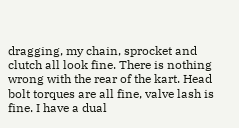dragging, my chain, sprocket and clutch all look fine. There is nothing wrong with the rear of the kart. Head bolt torques are all fine, valve lash is fine. I have a dual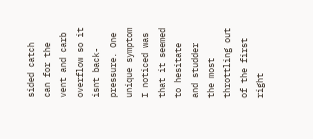sided catch can for the vent and carb overflow so it isnt back-pressure. One unique symptom I noticed was that it seemed to hesitate and studder the most throttling out of the first right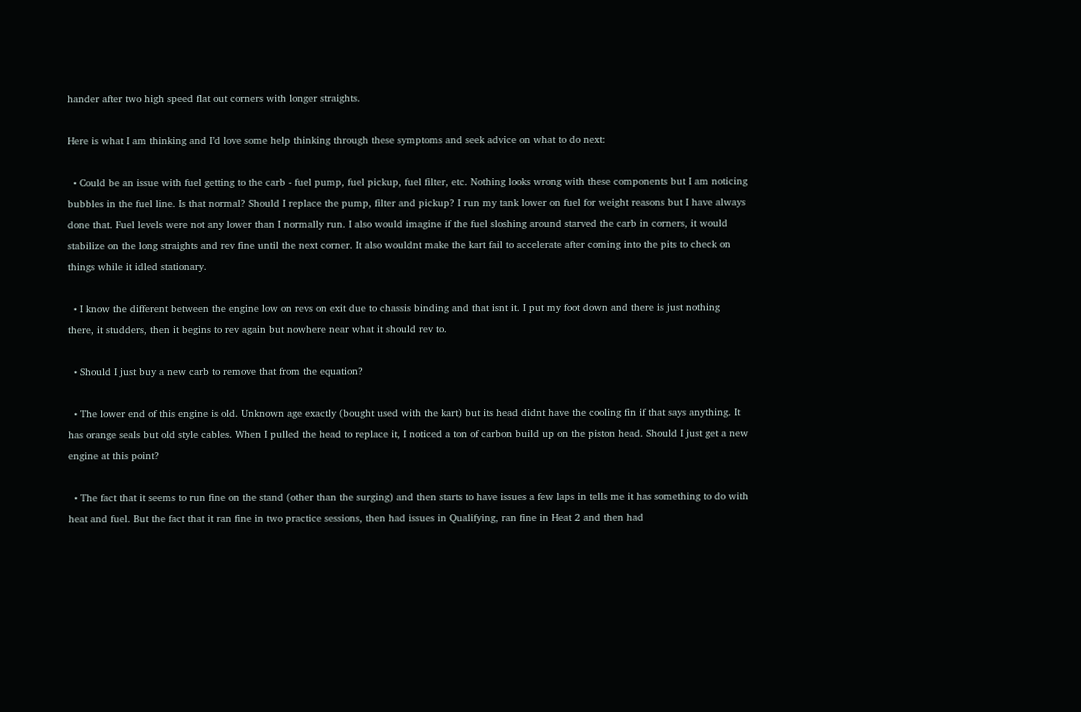hander after two high speed flat out corners with longer straights.

Here is what I am thinking and I’d love some help thinking through these symptoms and seek advice on what to do next:

  • Could be an issue with fuel getting to the carb - fuel pump, fuel pickup, fuel filter, etc. Nothing looks wrong with these components but I am noticing bubbles in the fuel line. Is that normal? Should I replace the pump, filter and pickup? I run my tank lower on fuel for weight reasons but I have always done that. Fuel levels were not any lower than I normally run. I also would imagine if the fuel sloshing around starved the carb in corners, it would stabilize on the long straights and rev fine until the next corner. It also wouldnt make the kart fail to accelerate after coming into the pits to check on things while it idled stationary.

  • I know the different between the engine low on revs on exit due to chassis binding and that isnt it. I put my foot down and there is just nothing there, it studders, then it begins to rev again but nowhere near what it should rev to.

  • Should I just buy a new carb to remove that from the equation?

  • The lower end of this engine is old. Unknown age exactly (bought used with the kart) but its head didnt have the cooling fin if that says anything. It has orange seals but old style cables. When I pulled the head to replace it, I noticed a ton of carbon build up on the piston head. Should I just get a new engine at this point?

  • The fact that it seems to run fine on the stand (other than the surging) and then starts to have issues a few laps in tells me it has something to do with heat and fuel. But the fact that it ran fine in two practice sessions, then had issues in Qualifying, ran fine in Heat 2 and then had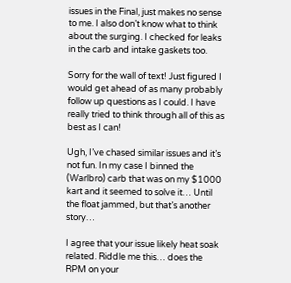issues in the Final, just makes no sense to me. I also don’t know what to think about the surging. I checked for leaks in the carb and intake gaskets too.

Sorry for the wall of text! Just figured I would get ahead of as many probably follow up questions as I could. I have really tried to think through all of this as best as I can!

Ugh, I’ve chased similar issues and it’s not fun. In my case I binned the (Warlbro) carb that was on my $1000 kart and it seemed to solve it… Until the float jammed, but that’s another story…

I agree that your issue likely heat soak related. Riddle me this… does the RPM on your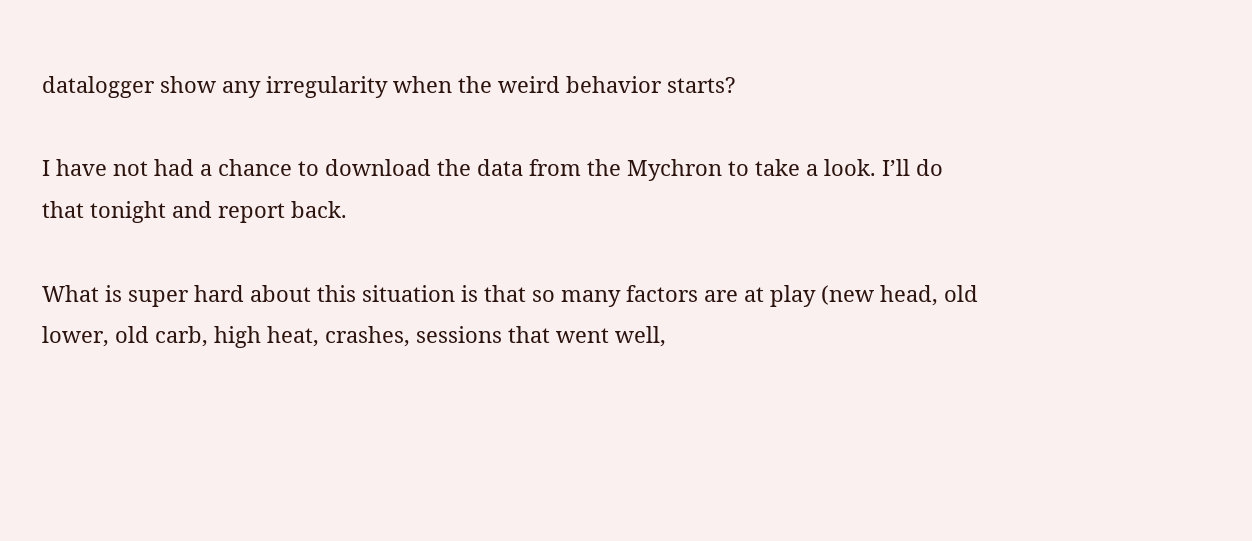datalogger show any irregularity when the weird behavior starts?

I have not had a chance to download the data from the Mychron to take a look. I’ll do that tonight and report back.

What is super hard about this situation is that so many factors are at play (new head, old lower, old carb, high heat, crashes, sessions that went well,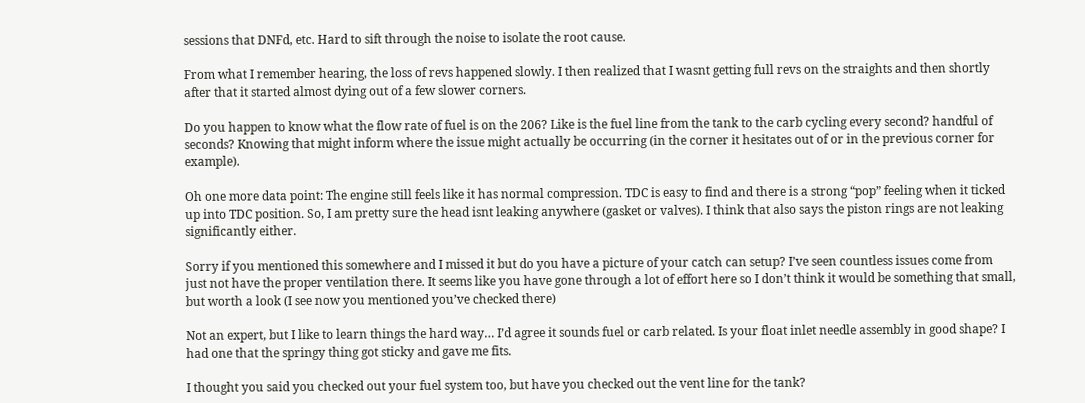sessions that DNFd, etc. Hard to sift through the noise to isolate the root cause.

From what I remember hearing, the loss of revs happened slowly. I then realized that I wasnt getting full revs on the straights and then shortly after that it started almost dying out of a few slower corners.

Do you happen to know what the flow rate of fuel is on the 206? Like is the fuel line from the tank to the carb cycling every second? handful of seconds? Knowing that might inform where the issue might actually be occurring (in the corner it hesitates out of or in the previous corner for example).

Oh one more data point: The engine still feels like it has normal compression. TDC is easy to find and there is a strong “pop” feeling when it ticked up into TDC position. So, I am pretty sure the head isnt leaking anywhere (gasket or valves). I think that also says the piston rings are not leaking significantly either.

Sorry if you mentioned this somewhere and I missed it but do you have a picture of your catch can setup? I’ve seen countless issues come from just not have the proper ventilation there. It seems like you have gone through a lot of effort here so I don’t think it would be something that small, but worth a look (I see now you mentioned you’ve checked there)

Not an expert, but I like to learn things the hard way… I’d agree it sounds fuel or carb related. Is your float inlet needle assembly in good shape? I had one that the springy thing got sticky and gave me fits.

I thought you said you checked out your fuel system too, but have you checked out the vent line for the tank?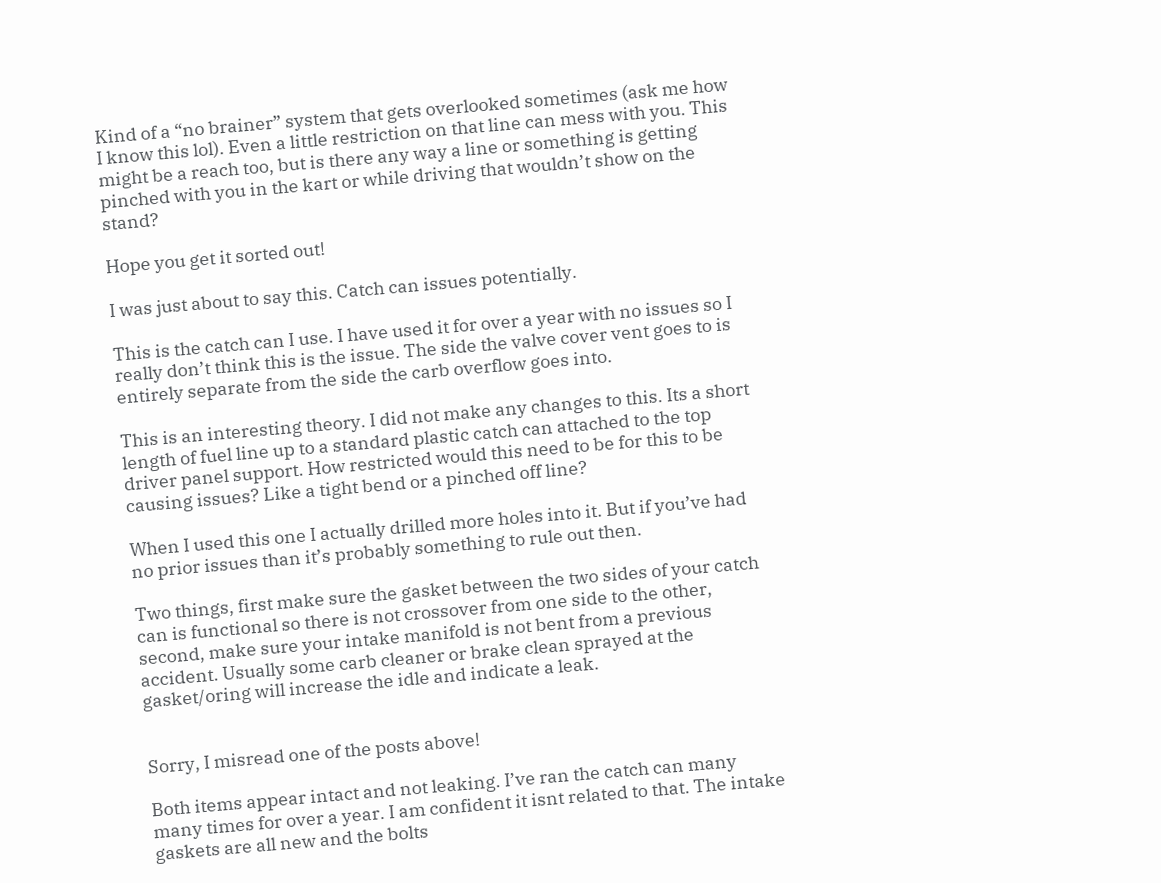Kind of a “no brainer” system that gets overlooked sometimes (ask me how I know this lol). Even a little restriction on that line can mess with you. This might be a reach too, but is there any way a line or something is getting pinched with you in the kart or while driving that wouldn’t show on the stand?

Hope you get it sorted out!

I was just about to say this. Catch can issues potentially.

This is the catch can I use. I have used it for over a year with no issues so I really don’t think this is the issue. The side the valve cover vent goes to is entirely separate from the side the carb overflow goes into.

This is an interesting theory. I did not make any changes to this. Its a short length of fuel line up to a standard plastic catch can attached to the top driver panel support. How restricted would this need to be for this to be causing issues? Like a tight bend or a pinched off line?

When I used this one I actually drilled more holes into it. But if you’ve had no prior issues than it’s probably something to rule out then.

Two things, first make sure the gasket between the two sides of your catch can is functional so there is not crossover from one side to the other, second, make sure your intake manifold is not bent from a previous accident. Usually some carb cleaner or brake clean sprayed at the gasket/oring will increase the idle and indicate a leak.


Sorry, I misread one of the posts above!

Both items appear intact and not leaking. I’ve ran the catch can many many times for over a year. I am confident it isnt related to that. The intake gaskets are all new and the bolts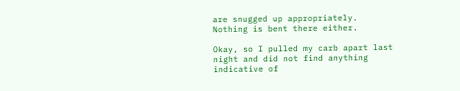are snugged up appropriately. Nothing is bent there either.

Okay, so I pulled my carb apart last night and did not find anything indicative of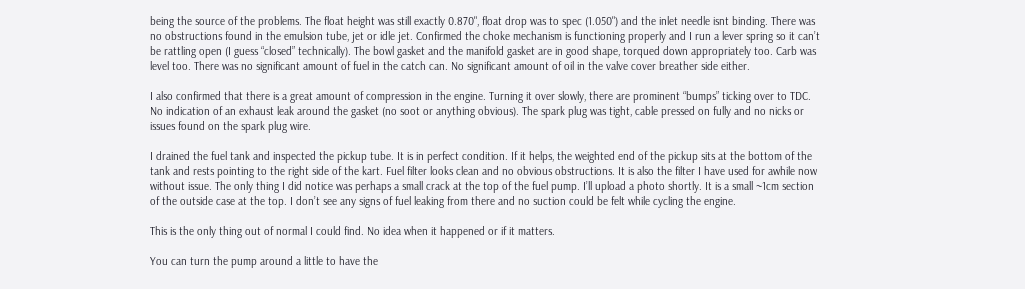being the source of the problems. The float height was still exactly 0.870", float drop was to spec (1.050") and the inlet needle isnt binding. There was no obstructions found in the emulsion tube, jet or idle jet. Confirmed the choke mechanism is functioning properly and I run a lever spring so it can’t be rattling open (I guess “closed” technically). The bowl gasket and the manifold gasket are in good shape, torqued down appropriately too. Carb was level too. There was no significant amount of fuel in the catch can. No significant amount of oil in the valve cover breather side either.

I also confirmed that there is a great amount of compression in the engine. Turning it over slowly, there are prominent “bumps” ticking over to TDC. No indication of an exhaust leak around the gasket (no soot or anything obvious). The spark plug was tight, cable pressed on fully and no nicks or issues found on the spark plug wire.

I drained the fuel tank and inspected the pickup tube. It is in perfect condition. If it helps, the weighted end of the pickup sits at the bottom of the tank and rests pointing to the right side of the kart. Fuel filter looks clean and no obvious obstructions. It is also the filter I have used for awhile now without issue. The only thing I did notice was perhaps a small crack at the top of the fuel pump. I’ll upload a photo shortly. It is a small ~1cm section of the outside case at the top. I don’t see any signs of fuel leaking from there and no suction could be felt while cycling the engine.

This is the only thing out of normal I could find. No idea when it happened or if it matters.

You can turn the pump around a little to have the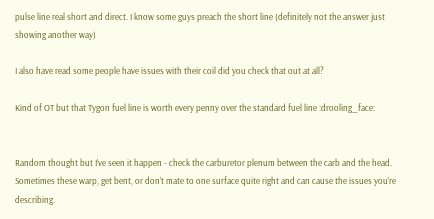pulse line real short and direct. I know some guys preach the short line (definitely not the answer just showing another way)

I also have read some people have issues with their coil did you check that out at all?

Kind of OT but that Tygon fuel line is worth every penny over the standard fuel line :drooling_face:


Random thought but I’ve seen it happen - check the carburetor plenum between the carb and the head. Sometimes these warp, get bent, or don’t mate to one surface quite right and can cause the issues you’re describing.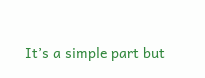It’s a simple part but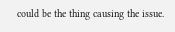could be the thing causing the issue.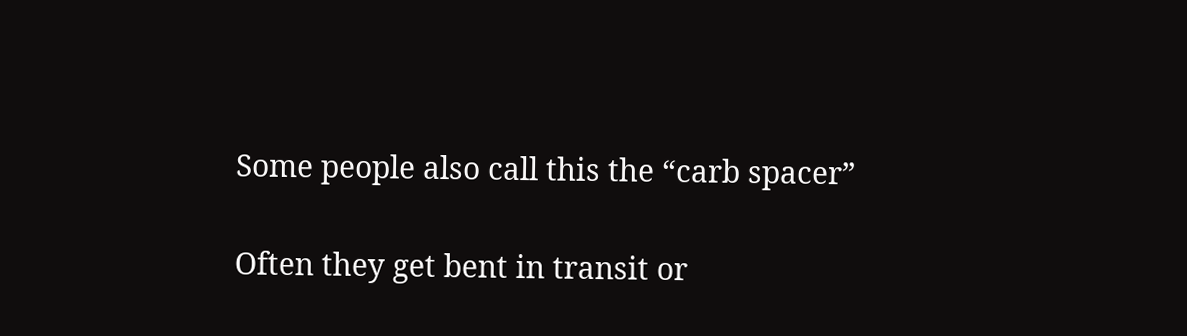Some people also call this the “carb spacer”

Often they get bent in transit or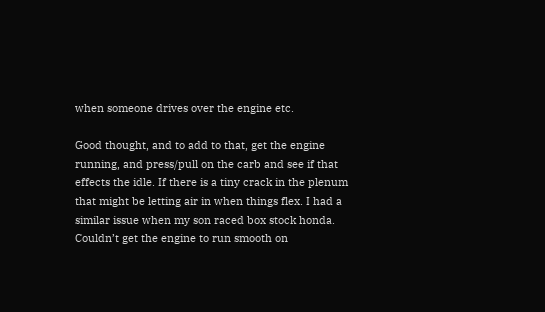when someone drives over the engine etc.

Good thought, and to add to that, get the engine running, and press/pull on the carb and see if that effects the idle. If there is a tiny crack in the plenum that might be letting air in when things flex. I had a similar issue when my son raced box stock honda. Couldn’t get the engine to run smooth on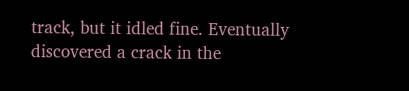track, but it idled fine. Eventually discovered a crack in the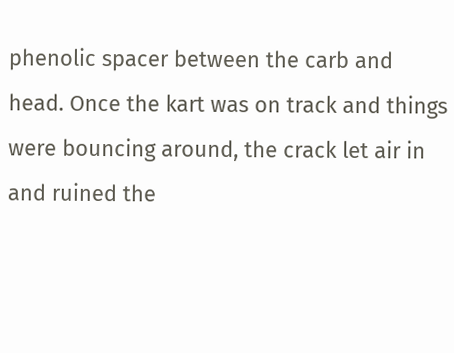phenolic spacer between the carb and head. Once the kart was on track and things were bouncing around, the crack let air in and ruined the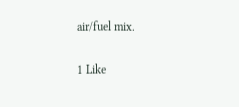air/fuel mix.

1 Like